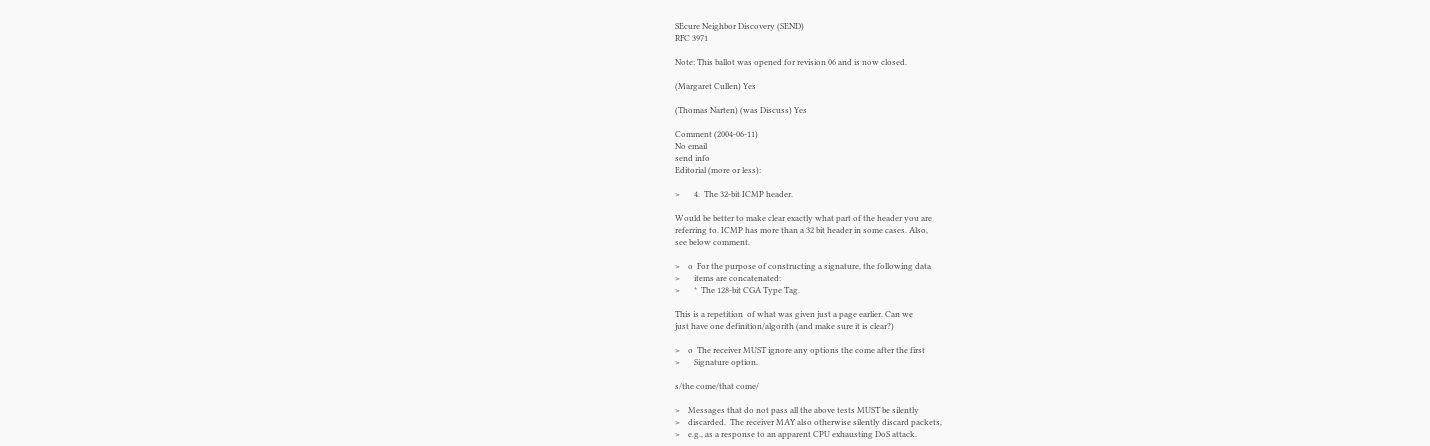SEcure Neighbor Discovery (SEND)
RFC 3971

Note: This ballot was opened for revision 06 and is now closed.

(Margaret Cullen) Yes

(Thomas Narten) (was Discuss) Yes

Comment (2004-06-11)
No email
send info
Editorial (more or less):

>       4.  The 32-bit ICMP header.

Would be better to make clear exactly what part of the header you are
referring to. ICMP has more than a 32 bit header in some cases. Also,
see below comment.

>    o  For the purpose of constructing a signature, the following data
>       items are concatenated:
>       *  The 128-bit CGA Type Tag.

This is a repetition  of what was given just a page earlier. Can we
just have one definition/algorith (and make sure it is clear?)

>    o  The receiver MUST ignore any options the come after the first
>       Signature option.

s/the come/that come/

>    Messages that do not pass all the above tests MUST be silently
>    discarded.  The receiver MAY also otherwise silently discard packets,
>    e.g., as a response to an apparent CPU exhausting DoS attack.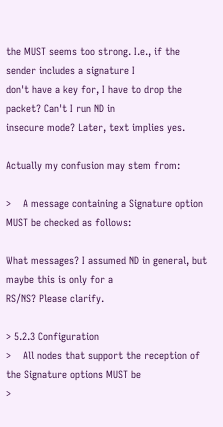the MUST seems too strong. I.e., if the sender includes a signature I
don't have a key for, I have to drop the packet? Can't I run ND in
insecure mode? Later, text implies yes.

Actually my confusion may stem from:

>    A message containing a Signature option MUST be checked as follows:

What messages? I assumed ND in general, but maybe this is only for a
RS/NS? Please clarify.

> 5.2.3 Configuration
>    All nodes that support the reception of the Signature options MUST be
>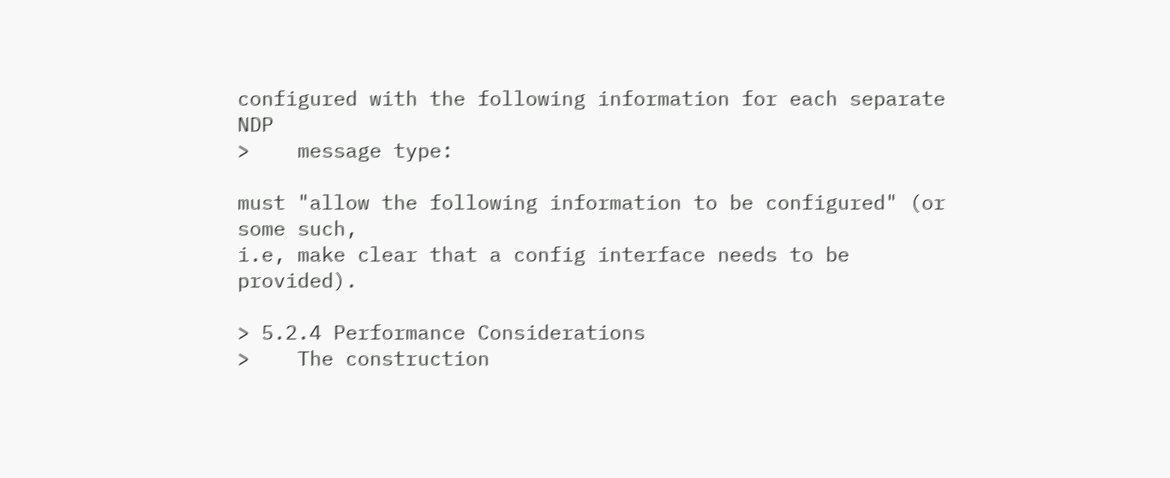configured with the following information for each separate NDP
>    message type:

must "allow the following information to be configured" (or some such,
i.e, make clear that a config interface needs to be provided).

> 5.2.4 Performance Considerations
>    The construction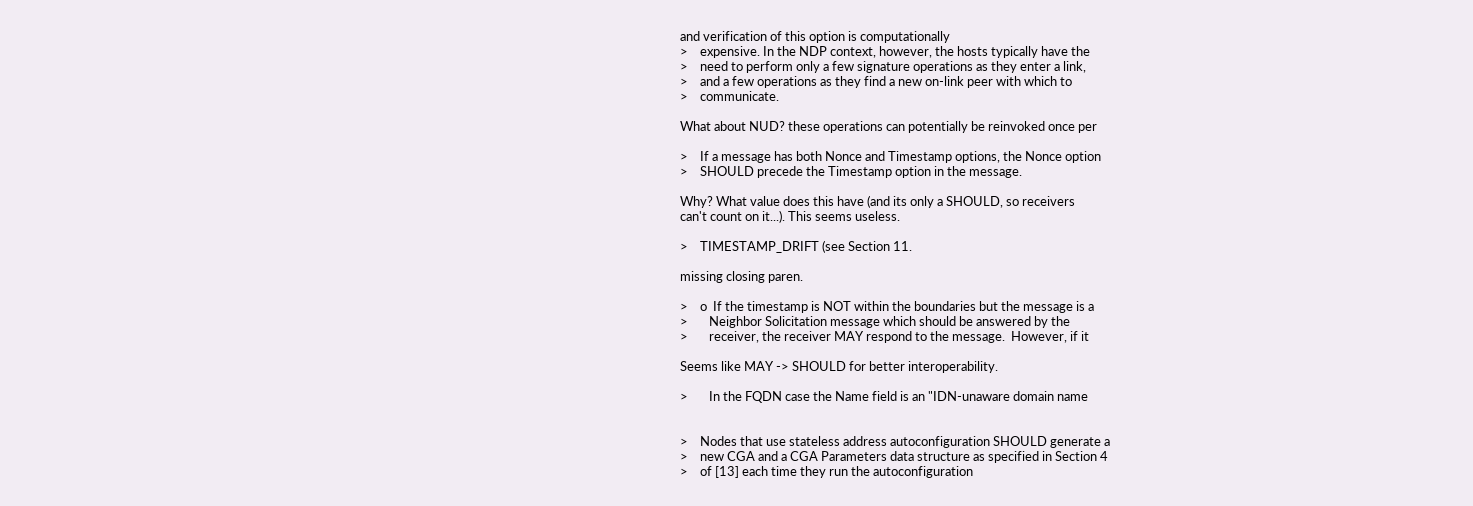and verification of this option is computationally
>    expensive. In the NDP context, however, the hosts typically have the
>    need to perform only a few signature operations as they enter a link,
>    and a few operations as they find a new on-link peer with which to
>    communicate.

What about NUD? these operations can potentially be reinvoked once per

>    If a message has both Nonce and Timestamp options, the Nonce option
>    SHOULD precede the Timestamp option in the message.

Why? What value does this have (and its only a SHOULD, so receivers
can't count on it...). This seems useless.

>    TIMESTAMP_DRIFT (see Section 11.

missing closing paren.

>    o  If the timestamp is NOT within the boundaries but the message is a
>       Neighbor Solicitation message which should be answered by the
>       receiver, the receiver MAY respond to the message.  However, if it

Seems like MAY -> SHOULD for better interoperability.

>       In the FQDN case the Name field is an "IDN-unaware domain name


>    Nodes that use stateless address autoconfiguration SHOULD generate a
>    new CGA and a CGA Parameters data structure as specified in Section 4
>    of [13] each time they run the autoconfiguration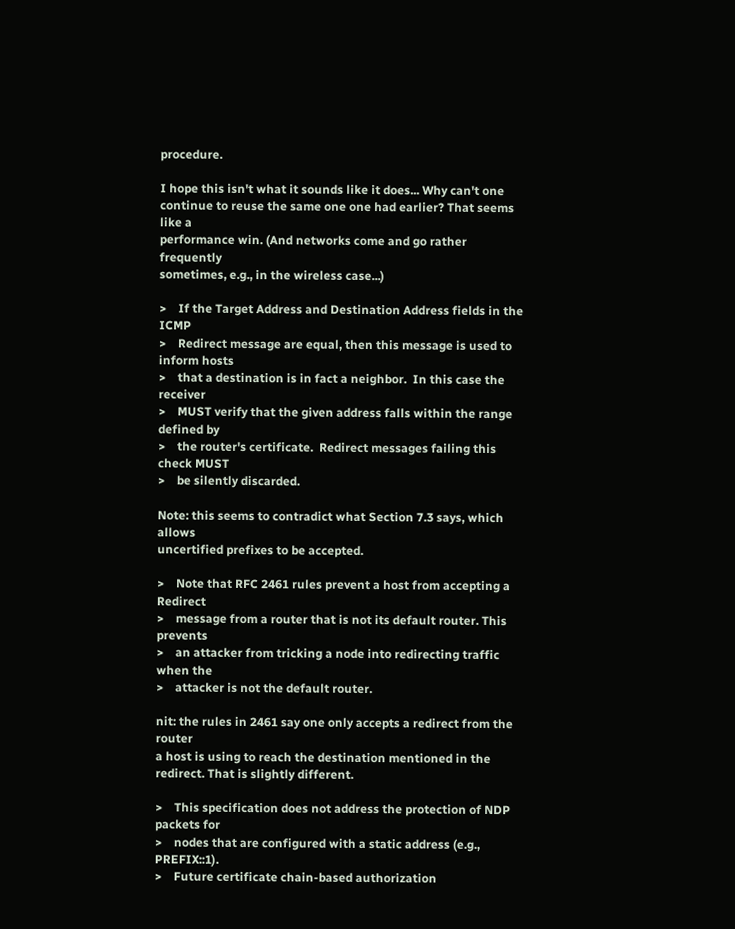procedure.

I hope this isn't what it sounds like it does... Why can't one
continue to reuse the same one one had earlier? That seems like a
performance win. (And networks come and go rather frequently
sometimes, e.g., in the wireless case...)

>    If the Target Address and Destination Address fields in the ICMP
>    Redirect message are equal, then this message is used to inform hosts
>    that a destination is in fact a neighbor.  In this case the receiver
>    MUST verify that the given address falls within the range defined by
>    the router's certificate.  Redirect messages failing this check MUST
>    be silently discarded.

Note: this seems to contradict what Section 7.3 says, which allows
uncertified prefixes to be accepted.

>    Note that RFC 2461 rules prevent a host from accepting a Redirect
>    message from a router that is not its default router. This prevents
>    an attacker from tricking a node into redirecting traffic when the
>    attacker is not the default router.

nit: the rules in 2461 say one only accepts a redirect from the router
a host is using to reach the destination mentioned in the
redirect. That is slightly different.

>    This specification does not address the protection of NDP packets for
>    nodes that are configured with a static address (e.g., PREFIX::1).
>    Future certificate chain-based authorization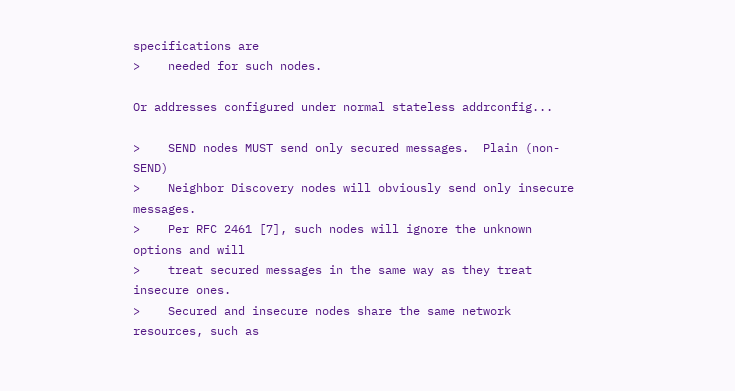specifications are
>    needed for such nodes.

Or addresses configured under normal stateless addrconfig...

>    SEND nodes MUST send only secured messages.  Plain (non-SEND)
>    Neighbor Discovery nodes will obviously send only insecure messages.
>    Per RFC 2461 [7], such nodes will ignore the unknown options and will
>    treat secured messages in the same way as they treat insecure ones.
>    Secured and insecure nodes share the same network resources, such as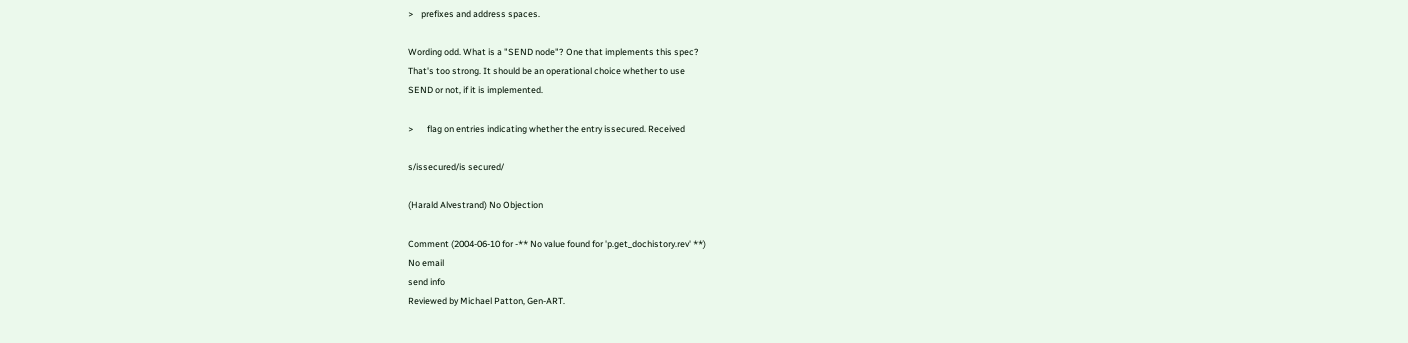>    prefixes and address spaces.

Wording odd. What is a "SEND node"? One that implements this spec?
That's too strong. It should be an operational choice whether to use
SEND or not, if it is implemented.

>       flag on entries indicating whether the entry issecured. Received

s/issecured/is secured/

(Harald Alvestrand) No Objection

Comment (2004-06-10 for -** No value found for 'p.get_dochistory.rev' **)
No email
send info
Reviewed by Michael Patton, Gen-ART.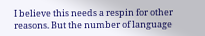I believe this needs a respin for other reasons. But the number of language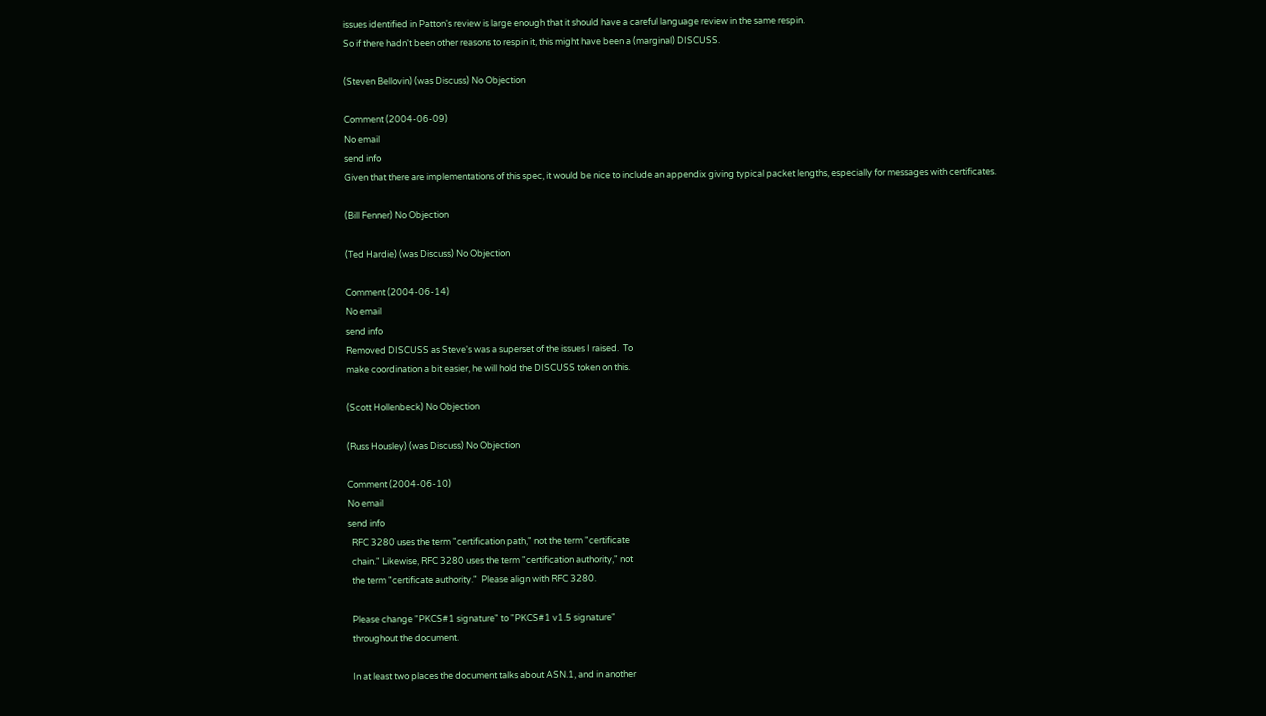issues identified in Patton's review is large enough that it should have a careful language review in the same respin.
So if there hadn't been other reasons to respin it, this might have been a (marginal) DISCUSS.

(Steven Bellovin) (was Discuss) No Objection

Comment (2004-06-09)
No email
send info
Given that there are implementations of this spec, it would be nice to include an appendix giving typical packet lengths, especially for messages with certificates.

(Bill Fenner) No Objection

(Ted Hardie) (was Discuss) No Objection

Comment (2004-06-14)
No email
send info
Removed DISCUSS as Steve's was a superset of the issues I raised.  To
make coordination a bit easier, he will hold the DISCUSS token on this.

(Scott Hollenbeck) No Objection

(Russ Housley) (was Discuss) No Objection

Comment (2004-06-10)
No email
send info
  RFC 3280 uses the term "certification path," not the term "certificate
  chain." Likewise, RFC 3280 uses the term "certification authority," not
  the term "certificate authority."  Please align with RFC 3280.

  Please change "PKCS#1 signature" to "PKCS#1 v1.5 signature"
  throughout the document.

  In at least two places the document talks about ASN.1, and in another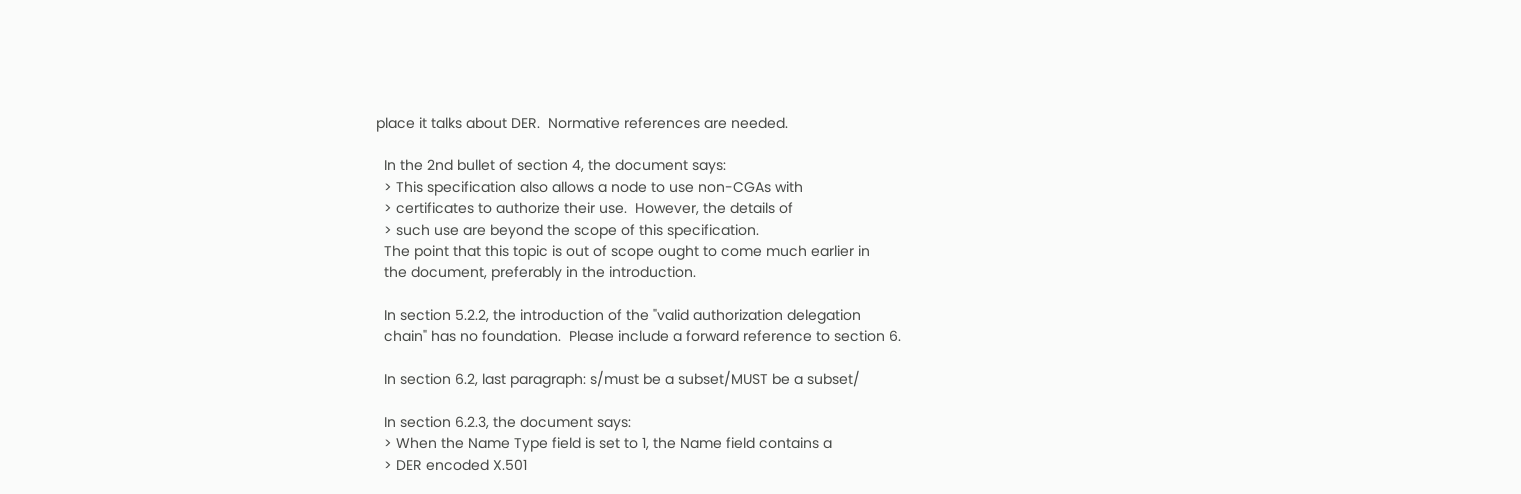place it talks about DER.  Normative references are needed.

  In the 2nd bullet of section 4, the document says:
  > This specification also allows a node to use non-CGAs with
  > certificates to authorize their use.  However, the details of
  > such use are beyond the scope of this specification.
  The point that this topic is out of scope ought to come much earlier in
  the document, preferably in the introduction.

  In section 5.2.2, the introduction of the "valid authorization delegation
  chain" has no foundation.  Please include a forward reference to section 6.

  In section 6.2, last paragraph: s/must be a subset/MUST be a subset/

  In section 6.2.3, the document says:
  > When the Name Type field is set to 1, the Name field contains a
  > DER encoded X.501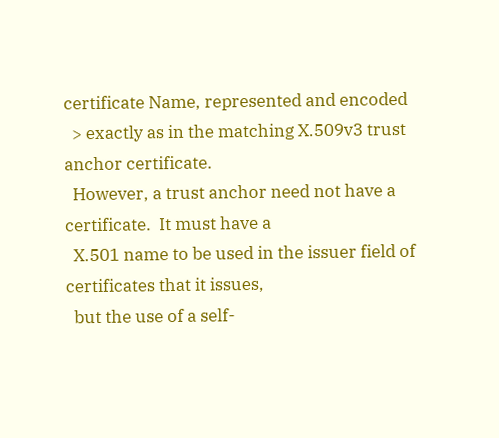certificate Name, represented and encoded
  > exactly as in the matching X.509v3 trust anchor certificate.
  However, a trust anchor need not have a certificate.  It must have a
  X.501 name to be used in the issuer field of certificates that it issues,
  but the use of a self-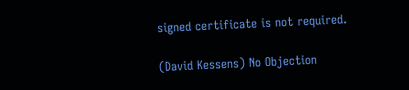signed certificate is not required.

(David Kessens) No Objection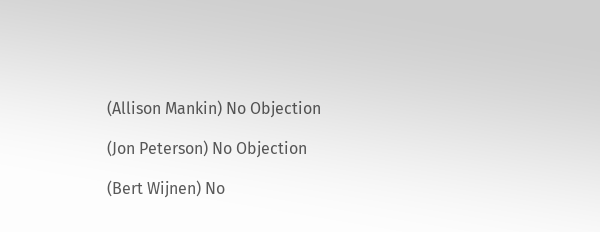(Allison Mankin) No Objection

(Jon Peterson) No Objection

(Bert Wijnen) No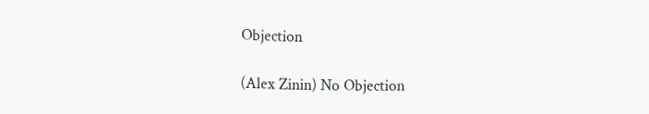Objection

(Alex Zinin) No Objection